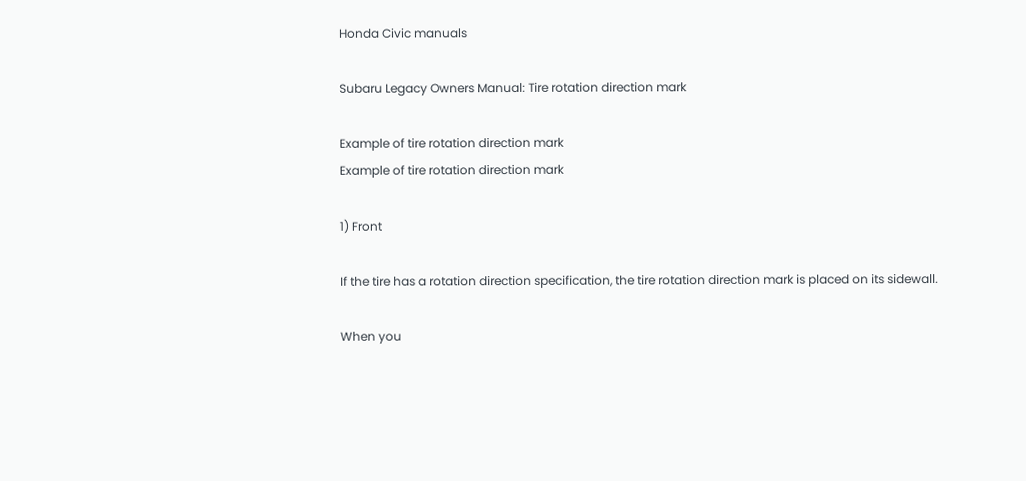Honda Civic manuals

Subaru Legacy Owners Manual: Tire rotation direction mark

Example of tire rotation direction mark
Example of tire rotation direction mark

1) Front

If the tire has a rotation direction specification, the tire rotation direction mark is placed on its sidewall.

When you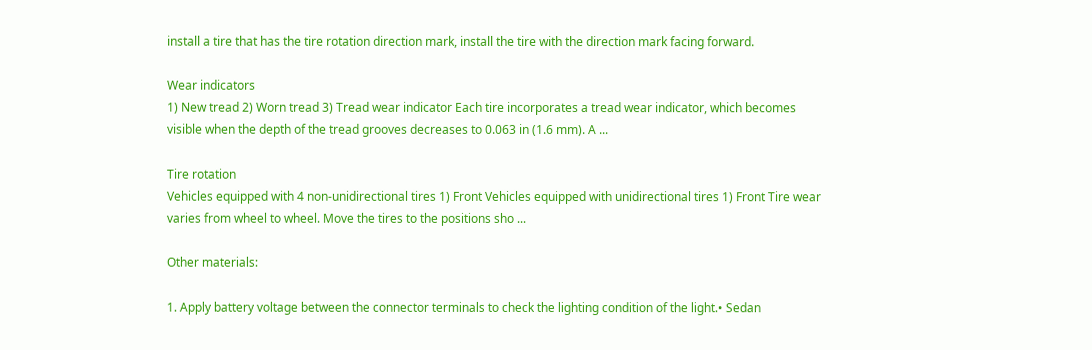install a tire that has the tire rotation direction mark, install the tire with the direction mark facing forward.

Wear indicators
1) New tread 2) Worn tread 3) Tread wear indicator Each tire incorporates a tread wear indicator, which becomes visible when the depth of the tread grooves decreases to 0.063 in (1.6 mm). A ...

Tire rotation
Vehicles equipped with 4 non-unidirectional tires 1) Front Vehicles equipped with unidirectional tires 1) Front Tire wear varies from wheel to wheel. Move the tires to the positions sho ...

Other materials:

1. Apply battery voltage between the connector terminals to check the lighting condition of the light.• Sedan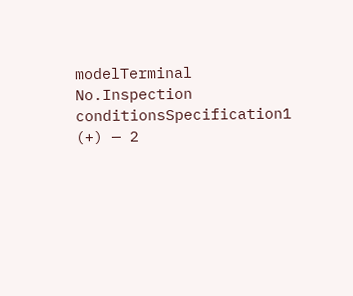modelTerminal No.Inspection conditionsSpecification1 (+) — 2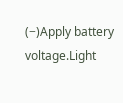(−)Apply battery voltage.Light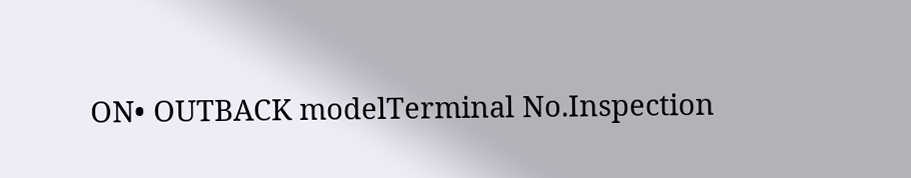ON• OUTBACK modelTerminal No.Inspection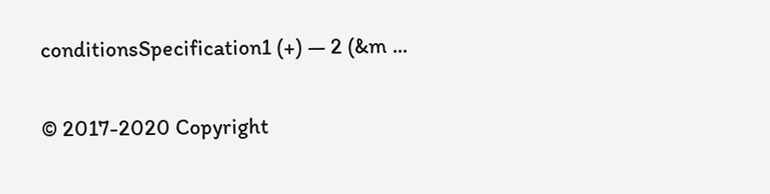conditionsSpecification1 (+) — 2 (&m ...

© 2017-2020 Copyright